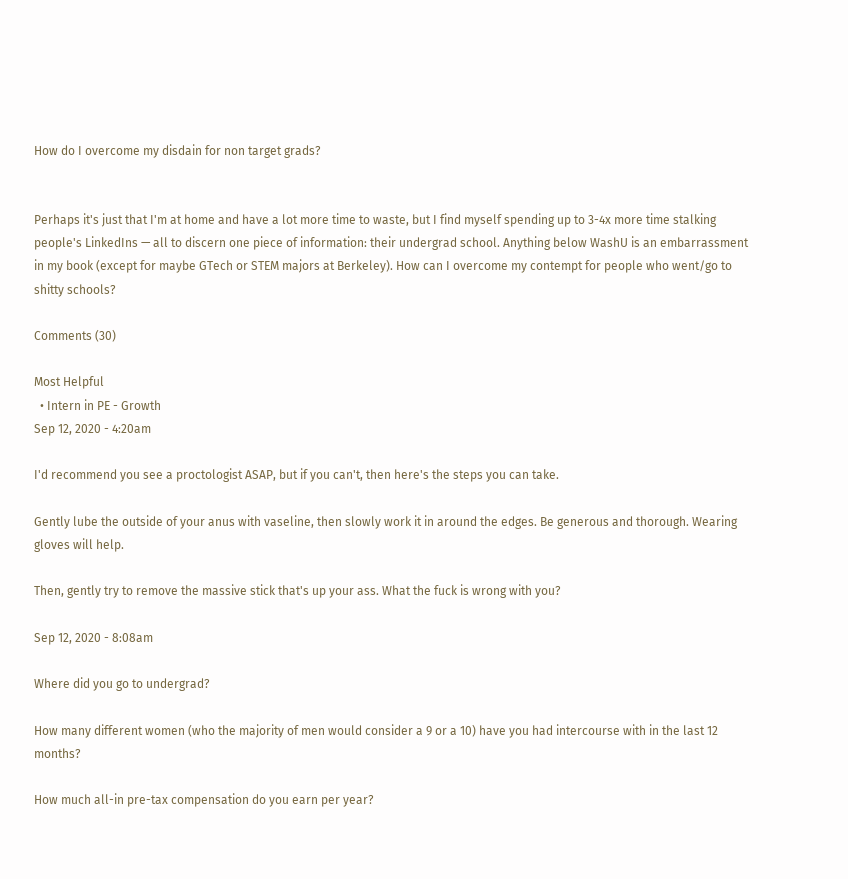How do I overcome my disdain for non target grads?


Perhaps it's just that I'm at home and have a lot more time to waste, but I find myself spending up to 3-4x more time stalking people's LinkedIns — all to discern one piece of information: their undergrad school. Anything below WashU is an embarrassment in my book (except for maybe GTech or STEM majors at Berkeley). How can I overcome my contempt for people who went/go to shitty schools?

Comments (30)

Most Helpful
  • Intern in PE - Growth
Sep 12, 2020 - 4:20am

I'd recommend you see a proctologist ASAP, but if you can't, then here's the steps you can take.

Gently lube the outside of your anus with vaseline, then slowly work it in around the edges. Be generous and thorough. Wearing gloves will help.

Then, gently try to remove the massive stick that's up your ass. What the fuck is wrong with you?

Sep 12, 2020 - 8:08am

Where did you go to undergrad?

How many different women (who the majority of men would consider a 9 or a 10) have you had intercourse with in the last 12 months?

How much all-in pre-tax compensation do you earn per year?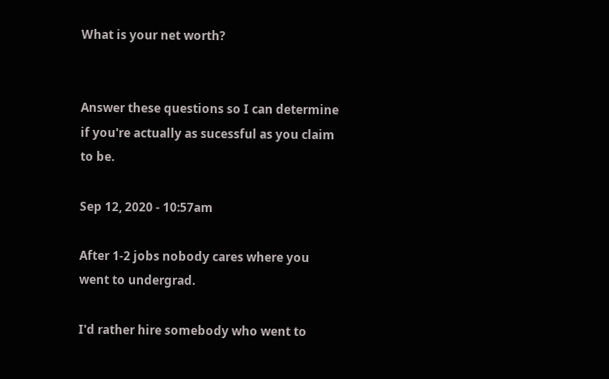What is your net worth?


Answer these questions so I can determine if you're actually as sucessful as you claim to be.

Sep 12, 2020 - 10:57am

After 1-2 jobs nobody cares where you went to undergrad.

I'd rather hire somebody who went to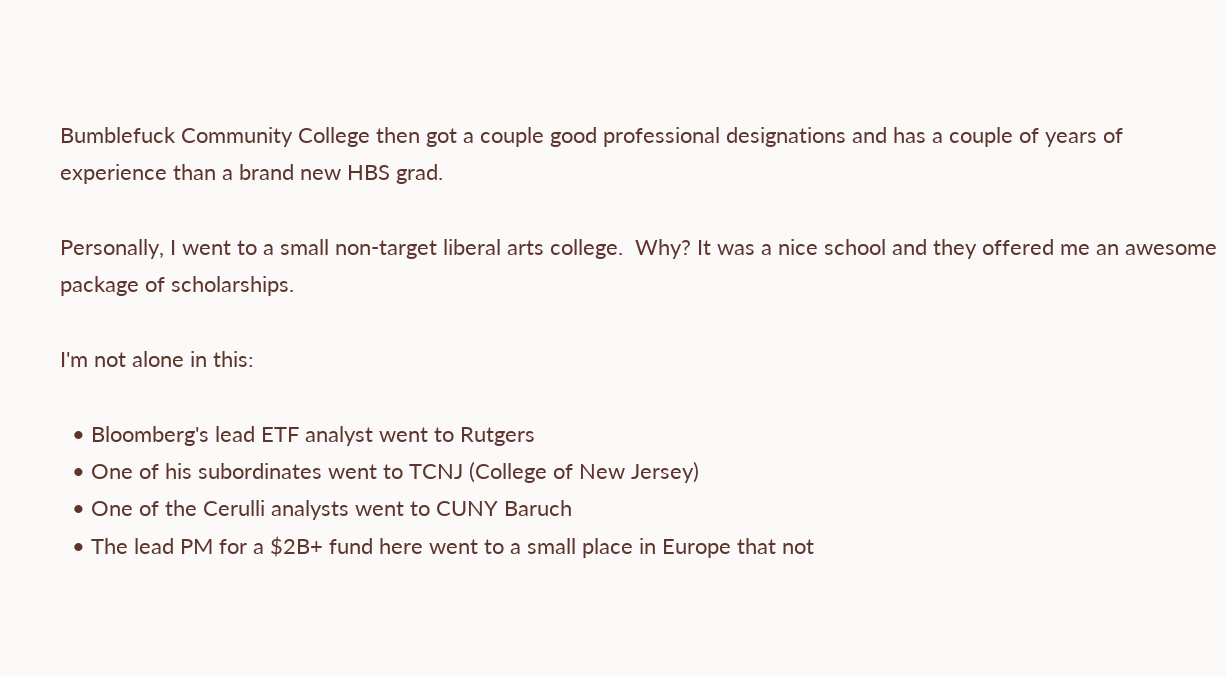Bumblefuck Community College then got a couple good professional designations and has a couple of years of experience than a brand new HBS grad.

Personally, I went to a small non-target liberal arts college.  Why? It was a nice school and they offered me an awesome package of scholarships.

I'm not alone in this:

  • Bloomberg's lead ETF analyst went to Rutgers
  • One of his subordinates went to TCNJ (College of New Jersey)
  • One of the Cerulli analysts went to CUNY Baruch
  • The lead PM for a $2B+ fund here went to a small place in Europe that not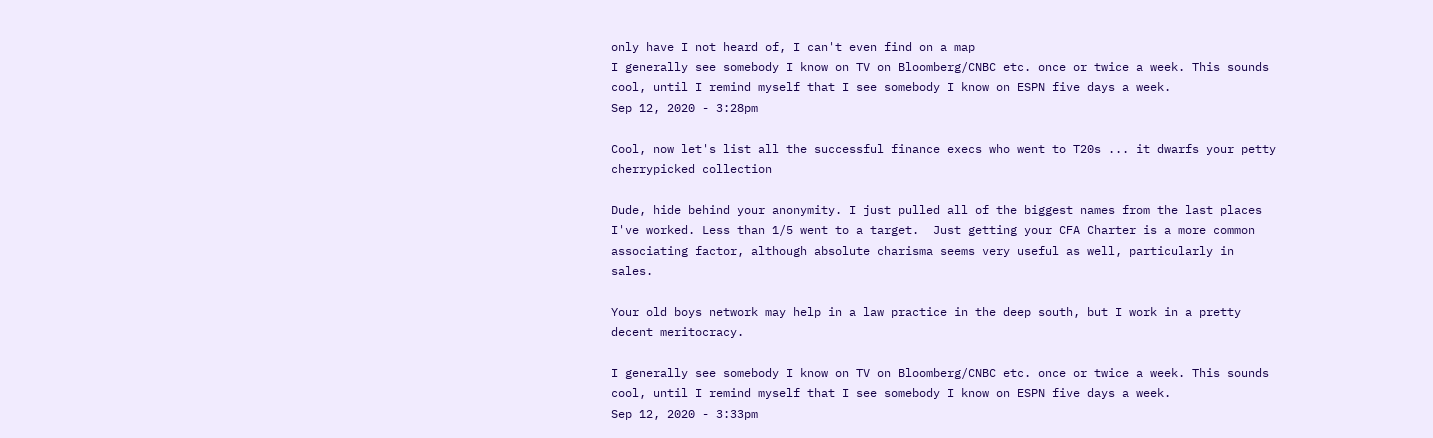only have I not heard of, I can't even find on a map
I generally see somebody I know on TV on Bloomberg/CNBC etc. once or twice a week. This sounds cool, until I remind myself that I see somebody I know on ESPN five days a week.
Sep 12, 2020 - 3:28pm

Cool, now let's list all the successful finance execs who went to T20s ... it dwarfs your petty cherrypicked collection

Dude, hide behind your anonymity. I just pulled all of the biggest names from the last places I've worked. Less than 1/5 went to a target.  Just getting your CFA Charter is a more common associating factor, although absolute charisma seems very useful as well, particularly in sales.

Your old boys network may help in a law practice in the deep south, but I work in a pretty decent meritocracy.

I generally see somebody I know on TV on Bloomberg/CNBC etc. once or twice a week. This sounds cool, until I remind myself that I see somebody I know on ESPN five days a week.
Sep 12, 2020 - 3:33pm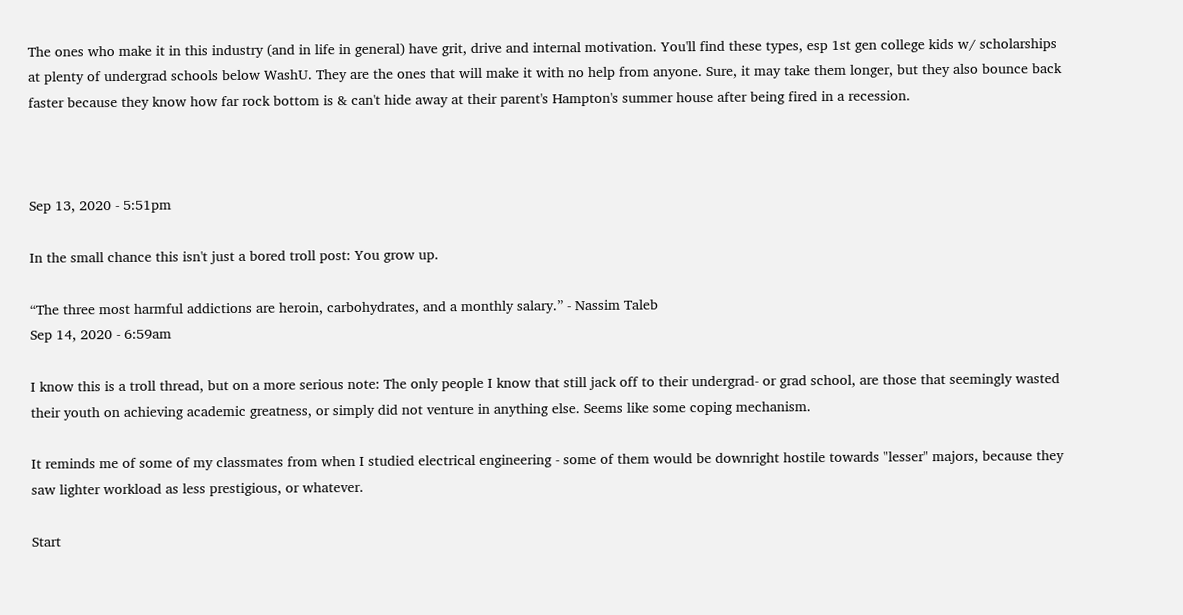The ones who make it in this industry (and in life in general) have grit, drive and internal motivation. You'll find these types, esp 1st gen college kids w/ scholarships at plenty of undergrad schools below WashU. They are the ones that will make it with no help from anyone. Sure, it may take them longer, but they also bounce back faster because they know how far rock bottom is & can't hide away at their parent's Hampton's summer house after being fired in a recession.



Sep 13, 2020 - 5:51pm

In the small chance this isn't just a bored troll post: You grow up.

“The three most harmful addictions are heroin, carbohydrates, and a monthly salary.” - Nassim Taleb
Sep 14, 2020 - 6:59am

I know this is a troll thread, but on a more serious note: The only people I know that still jack off to their undergrad- or grad school, are those that seemingly wasted their youth on achieving academic greatness, or simply did not venture in anything else. Seems like some coping mechanism.

It reminds me of some of my classmates from when I studied electrical engineering - some of them would be downright hostile towards "lesser" majors, because they saw lighter workload as less prestigious, or whatever.

Start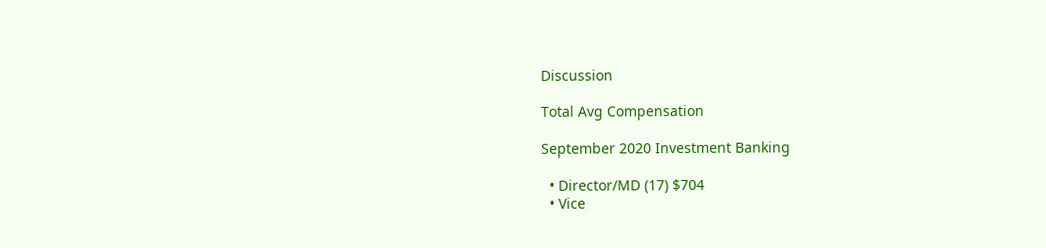Discussion

Total Avg Compensation

September 2020 Investment Banking

  • Director/MD (17) $704
  • Vice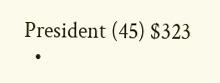President (45) $323
  •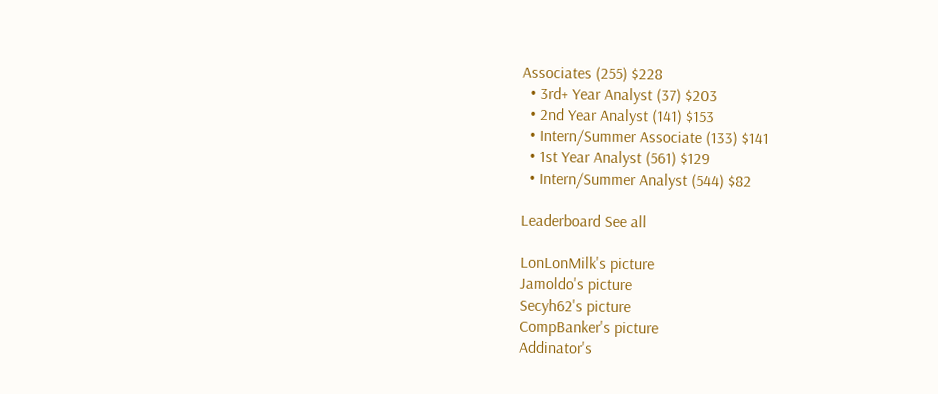Associates (255) $228
  • 3rd+ Year Analyst (37) $203
  • 2nd Year Analyst (141) $153
  • Intern/Summer Associate (133) $141
  • 1st Year Analyst (561) $129
  • Intern/Summer Analyst (544) $82

Leaderboard See all

LonLonMilk's picture
Jamoldo's picture
Secyh62's picture
CompBanker's picture
Addinator's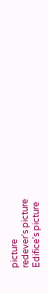picture
redever's picture
Edifice's picture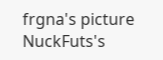frgna's picture
NuckFuts's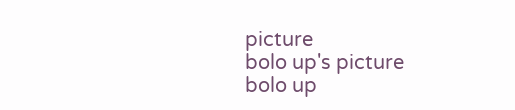picture
bolo up's picture
bolo up